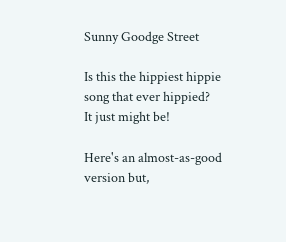Sunny Goodge Street

Is this the hippiest hippie song that ever hippied?
It just might be!

Here's an almost-as-good version but,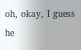oh, okay, I guess he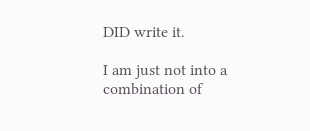DID write it.

I am just not into a combination of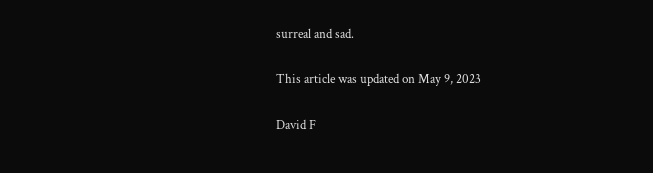surreal and sad.

This article was updated on May 9, 2023

David F